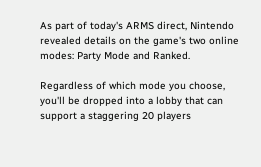As part of today's ARMS direct, Nintendo revealed details on the game's two online modes: Party Mode and Ranked.

Regardless of which mode you choose, you'll be dropped into a lobby that can support a staggering 20 players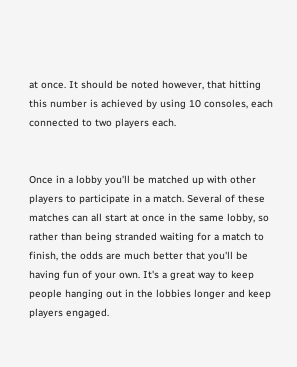at once. It should be noted however, that hitting this number is achieved by using 10 consoles, each connected to two players each.


Once in a lobby you'll be matched up with other players to participate in a match. Several of these matches can all start at once in the same lobby, so rather than being stranded waiting for a match to finish, the odds are much better that you'll be having fun of your own. It's a great way to keep people hanging out in the lobbies longer and keep players engaged.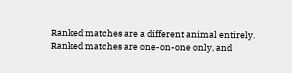Ranked matches are a different animal entirely. Ranked matches are one-on-one only, and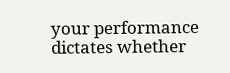your performance dictates whether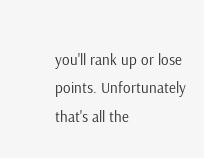you'll rank up or lose points. Unfortunately that's all the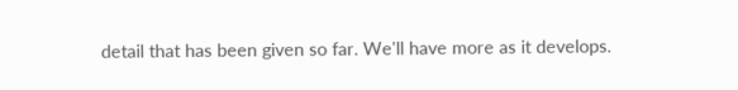detail that has been given so far. We'll have more as it develops.